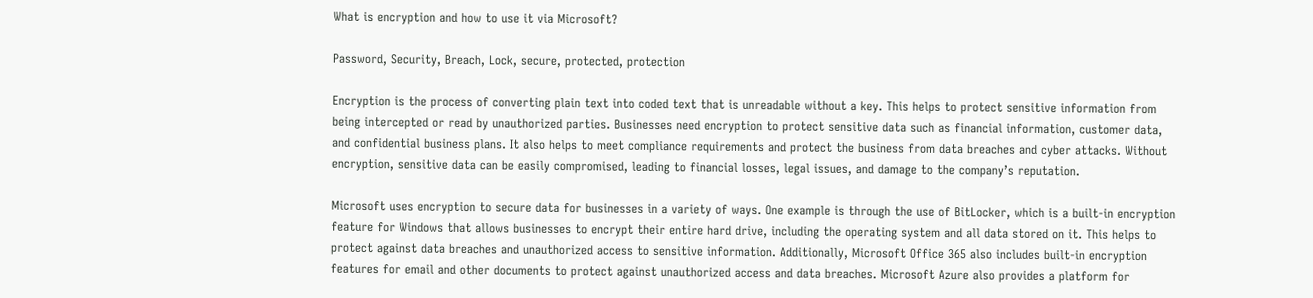What is encryption and how to use it via Microsoft?

Password, Security, Breach, Lock, secure, protected, protection

Encryption is the process of converting plain text into coded text that is unreadable without a key. This helps to protect sensitive information from being intercepted or read by unauthorized parties. Businesses need encryption to protect sensitive data such as financial information, customer data, and confidential business plans. It also helps to meet compliance requirements and protect the business from data breaches and cyber attacks. Without encryption, sensitive data can be easily compromised, leading to financial losses, legal issues, and damage to the company’s reputation.

Microsoft uses encryption to secure data for businesses in a variety of ways. One example is through the use of BitLocker, which is a built-in encryption feature for Windows that allows businesses to encrypt their entire hard drive, including the operating system and all data stored on it. This helps to protect against data breaches and unauthorized access to sensitive information. Additionally, Microsoft Office 365 also includes built-in encryption features for email and other documents to protect against unauthorized access and data breaches. Microsoft Azure also provides a platform for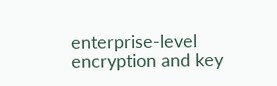enterprise-level encryption and key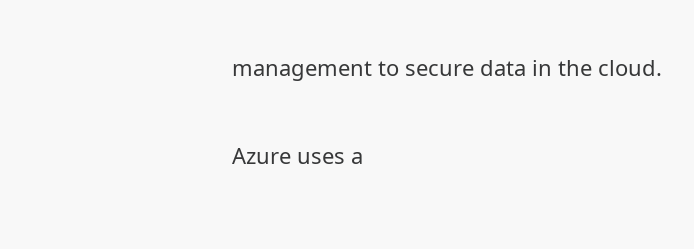management to secure data in the cloud.

Azure uses a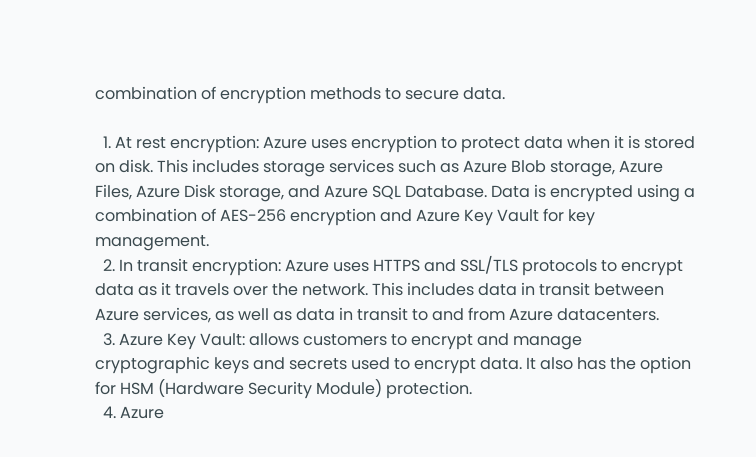combination of encryption methods to secure data.

  1. At rest encryption: Azure uses encryption to protect data when it is stored on disk. This includes storage services such as Azure Blob storage, Azure Files, Azure Disk storage, and Azure SQL Database. Data is encrypted using a combination of AES-256 encryption and Azure Key Vault for key management.
  2. In transit encryption: Azure uses HTTPS and SSL/TLS protocols to encrypt data as it travels over the network. This includes data in transit between Azure services, as well as data in transit to and from Azure datacenters.
  3. Azure Key Vault: allows customers to encrypt and manage cryptographic keys and secrets used to encrypt data. It also has the option for HSM (Hardware Security Module) protection.
  4. Azure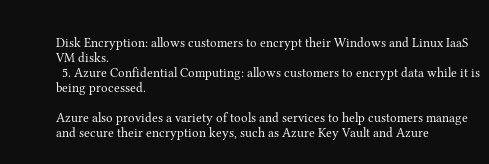Disk Encryption: allows customers to encrypt their Windows and Linux IaaS VM disks.
  5. Azure Confidential Computing: allows customers to encrypt data while it is being processed.

Azure also provides a variety of tools and services to help customers manage and secure their encryption keys, such as Azure Key Vault and Azure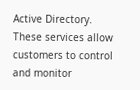Active Directory. These services allow customers to control and monitor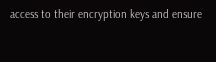access to their encryption keys and ensure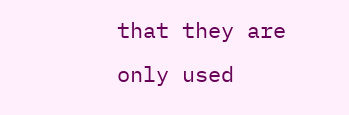that they are only used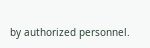by authorized personnel.